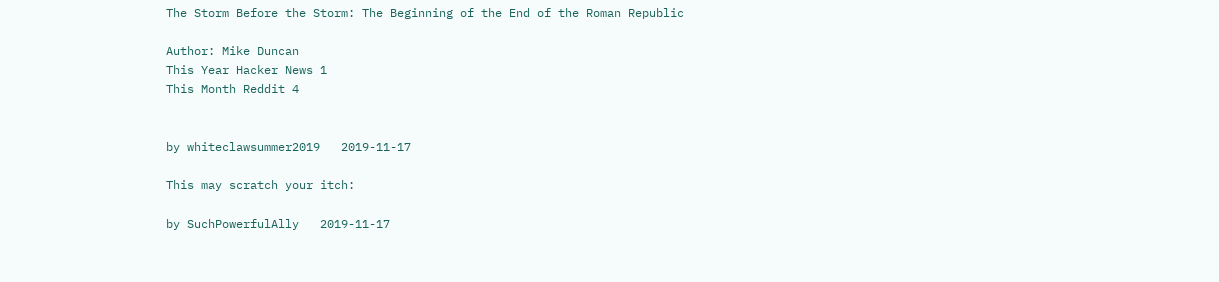The Storm Before the Storm: The Beginning of the End of the Roman Republic

Author: Mike Duncan
This Year Hacker News 1
This Month Reddit 4


by whiteclawsummer2019   2019-11-17

This may scratch your itch:

by SuchPowerfulAlly   2019-11-17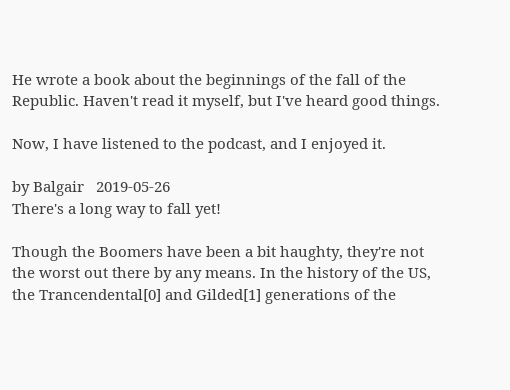He wrote a book about the beginnings of the fall of the Republic. Haven't read it myself, but I've heard good things.

Now, I have listened to the podcast, and I enjoyed it.

by Balgair   2019-05-26
There's a long way to fall yet!

Though the Boomers have been a bit haughty, they're not the worst out there by any means. In the history of the US, the Trancendental[0] and Gilded[1] generations of the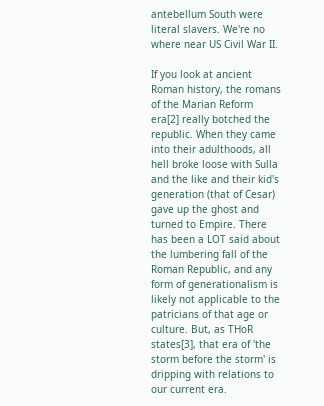antebellum South were literal slavers. We're no where near US Civil War II.

If you look at ancient Roman history, the romans of the Marian Reform era[2] really botched the republic. When they came into their adulthoods, all hell broke loose with Sulla and the like and their kid's generation (that of Cesar) gave up the ghost and turned to Empire. There has been a LOT said about the lumbering fall of the Roman Republic, and any form of generationalism is likely not applicable to the patricians of that age or culture. But, as THoR states[3], that era of 'the storm before the storm' is dripping with relations to our current era.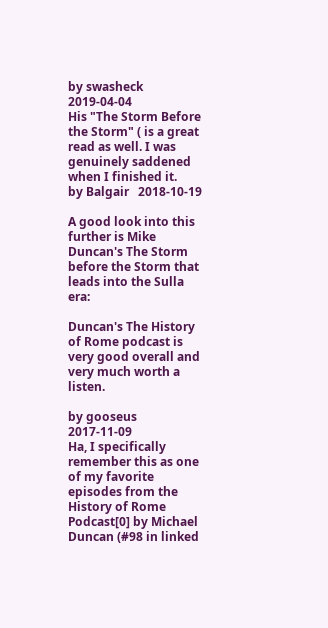by swasheck   2019-04-04
His "The Storm Before the Storm" ( is a great read as well. I was genuinely saddened when I finished it.
by Balgair   2018-10-19

A good look into this further is Mike Duncan's The Storm before the Storm that leads into the Sulla era:

Duncan's The History of Rome podcast is very good overall and very much worth a listen.

by gooseus   2017-11-09
Ha, I specifically remember this as one of my favorite episodes from the History of Rome Podcast[0] by Michael Duncan (#98 in linked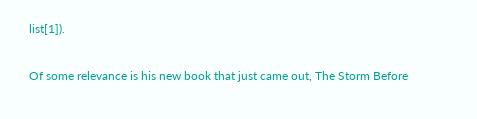list[1]).

Of some relevance is his new book that just came out, The Storm Before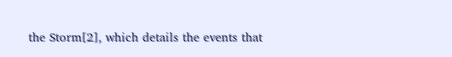the Storm[2], which details the events that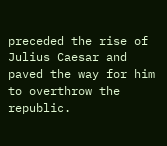preceded the rise of Julius Caesar and paved the way for him to overthrow the republic.